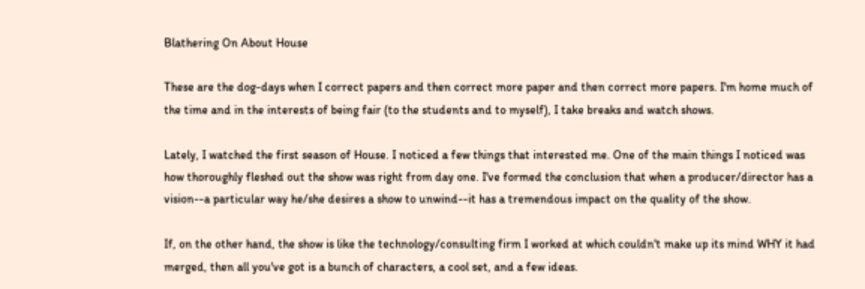Blathering On About House

These are the dog-days when I correct papers and then correct more paper and then correct more papers. I'm home much of the time and in the interests of being fair (to the students and to myself), I take breaks and watch shows.

Lately, I watched the first season of House. I noticed a few things that interested me. One of the main things I noticed was how thoroughly fleshed out the show was right from day one. I've formed the conclusion that when a producer/director has a vision--a particular way he/she desires a show to unwind--it has a tremendous impact on the quality of the show.

If, on the other hand, the show is like the technology/consulting firm I worked at which couldn't make up its mind WHY it had merged, then all you've got is a bunch of characters, a cool set, and a few ideas.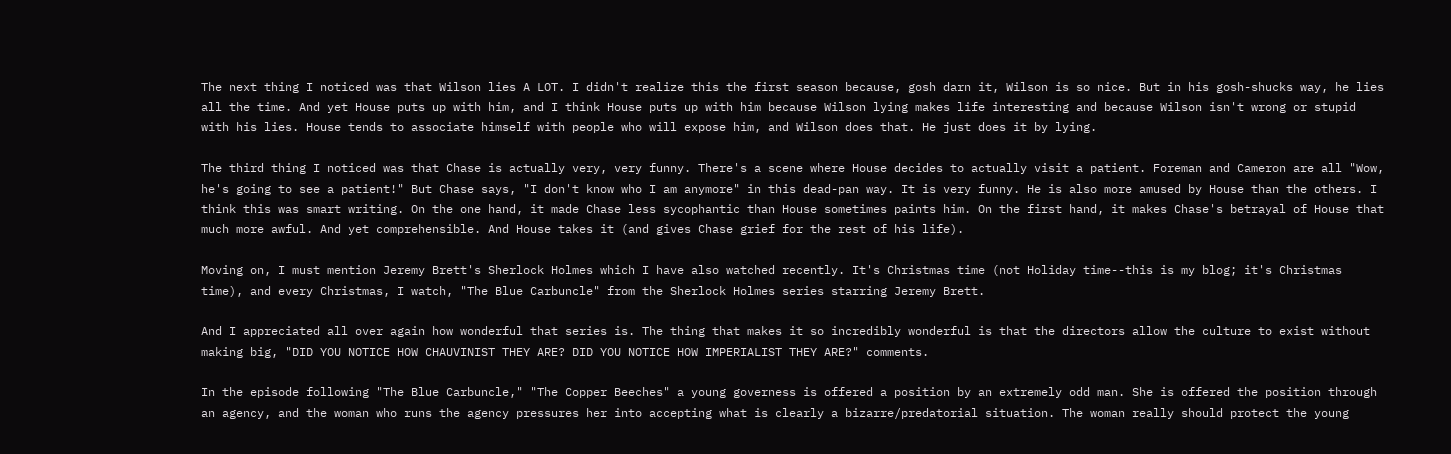The next thing I noticed was that Wilson lies A LOT. I didn't realize this the first season because, gosh darn it, Wilson is so nice. But in his gosh-shucks way, he lies all the time. And yet House puts up with him, and I think House puts up with him because Wilson lying makes life interesting and because Wilson isn't wrong or stupid with his lies. House tends to associate himself with people who will expose him, and Wilson does that. He just does it by lying.

The third thing I noticed was that Chase is actually very, very funny. There's a scene where House decides to actually visit a patient. Foreman and Cameron are all "Wow, he's going to see a patient!" But Chase says, "I don't know who I am anymore" in this dead-pan way. It is very funny. He is also more amused by House than the others. I think this was smart writing. On the one hand, it made Chase less sycophantic than House sometimes paints him. On the first hand, it makes Chase's betrayal of House that much more awful. And yet comprehensible. And House takes it (and gives Chase grief for the rest of his life).

Moving on, I must mention Jeremy Brett's Sherlock Holmes which I have also watched recently. It's Christmas time (not Holiday time--this is my blog; it's Christmas time), and every Christmas, I watch, "The Blue Carbuncle" from the Sherlock Holmes series starring Jeremy Brett.

And I appreciated all over again how wonderful that series is. The thing that makes it so incredibly wonderful is that the directors allow the culture to exist without making big, "DID YOU NOTICE HOW CHAUVINIST THEY ARE? DID YOU NOTICE HOW IMPERIALIST THEY ARE?" comments.

In the episode following "The Blue Carbuncle," "The Copper Beeches" a young governess is offered a position by an extremely odd man. She is offered the position through an agency, and the woman who runs the agency pressures her into accepting what is clearly a bizarre/predatorial situation. The woman really should protect the young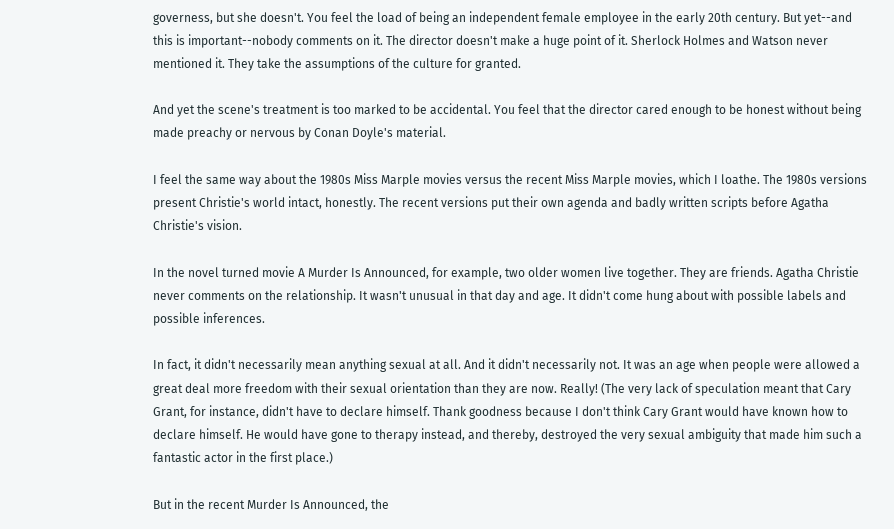governess, but she doesn't. You feel the load of being an independent female employee in the early 20th century. But yet--and this is important--nobody comments on it. The director doesn't make a huge point of it. Sherlock Holmes and Watson never mentioned it. They take the assumptions of the culture for granted.

And yet the scene's treatment is too marked to be accidental. You feel that the director cared enough to be honest without being made preachy or nervous by Conan Doyle's material.

I feel the same way about the 1980s Miss Marple movies versus the recent Miss Marple movies, which I loathe. The 1980s versions present Christie's world intact, honestly. The recent versions put their own agenda and badly written scripts before Agatha Christie's vision.

In the novel turned movie A Murder Is Announced, for example, two older women live together. They are friends. Agatha Christie never comments on the relationship. It wasn't unusual in that day and age. It didn't come hung about with possible labels and possible inferences.

In fact, it didn't necessarily mean anything sexual at all. And it didn't necessarily not. It was an age when people were allowed a great deal more freedom with their sexual orientation than they are now. Really! (The very lack of speculation meant that Cary Grant, for instance, didn't have to declare himself. Thank goodness because I don't think Cary Grant would have known how to declare himself. He would have gone to therapy instead, and thereby, destroyed the very sexual ambiguity that made him such a fantastic actor in the first place.)

But in the recent Murder Is Announced, the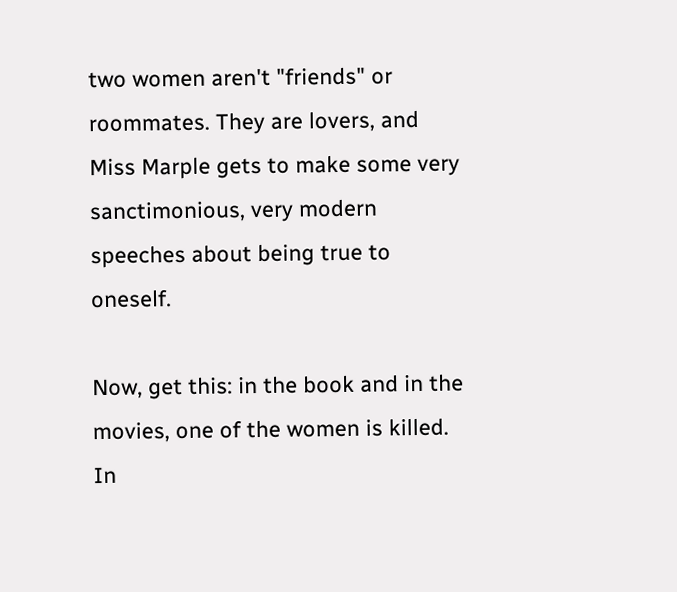two women aren't "friends" or roommates. They are lovers, and Miss Marple gets to make some very sanctimonious, very modern speeches about being true to oneself.

Now, get this: in the book and in the movies, one of the women is killed. In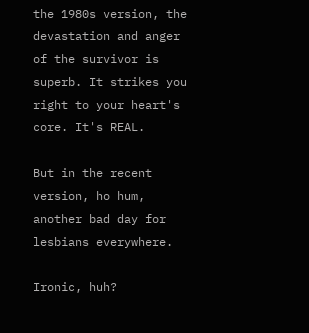the 1980s version, the devastation and anger of the survivor is superb. It strikes you right to your heart's core. It's REAL.

But in the recent version, ho hum, another bad day for lesbians everywhere.

Ironic, huh?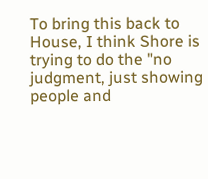To bring this back to House, I think Shore is trying to do the "no judgment, just showing people and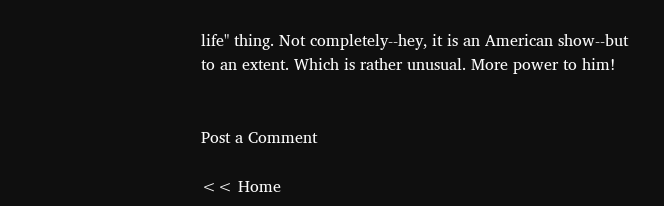life" thing. Not completely--hey, it is an American show--but to an extent. Which is rather unusual. More power to him!


Post a Comment

<< Home